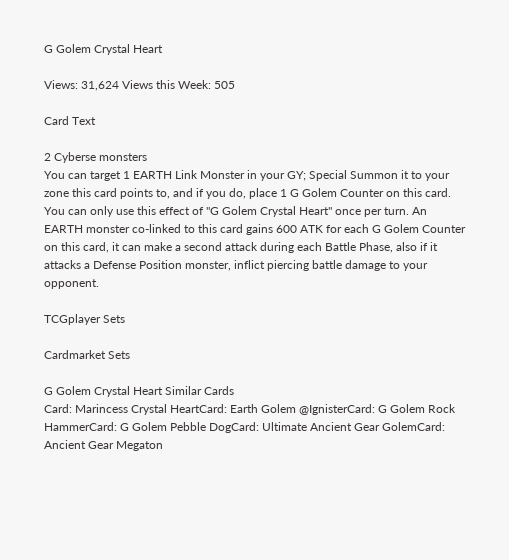G Golem Crystal Heart

Views: 31,624 Views this Week: 505

Card Text

2 Cyberse monsters
You can target 1 EARTH Link Monster in your GY; Special Summon it to your zone this card points to, and if you do, place 1 G Golem Counter on this card. You can only use this effect of "G Golem Crystal Heart" once per turn. An EARTH monster co-linked to this card gains 600 ATK for each G Golem Counter on this card, it can make a second attack during each Battle Phase, also if it attacks a Defense Position monster, inflict piercing battle damage to your opponent.

TCGplayer Sets

Cardmarket Sets

G Golem Crystal Heart Similar Cards
Card: Marincess Crystal HeartCard: Earth Golem @IgnisterCard: G Golem Rock HammerCard: G Golem Pebble DogCard: Ultimate Ancient Gear GolemCard: Ancient Gear Megaton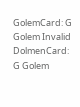GolemCard: G Golem Invalid DolmenCard: G Golem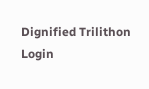Dignified Trilithon
Login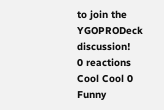to join the YGOPRODeck discussion!
0 reactions
Cool Cool 0
Funny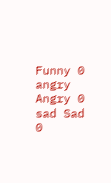Funny 0
angry Angry 0
sad Sad 0